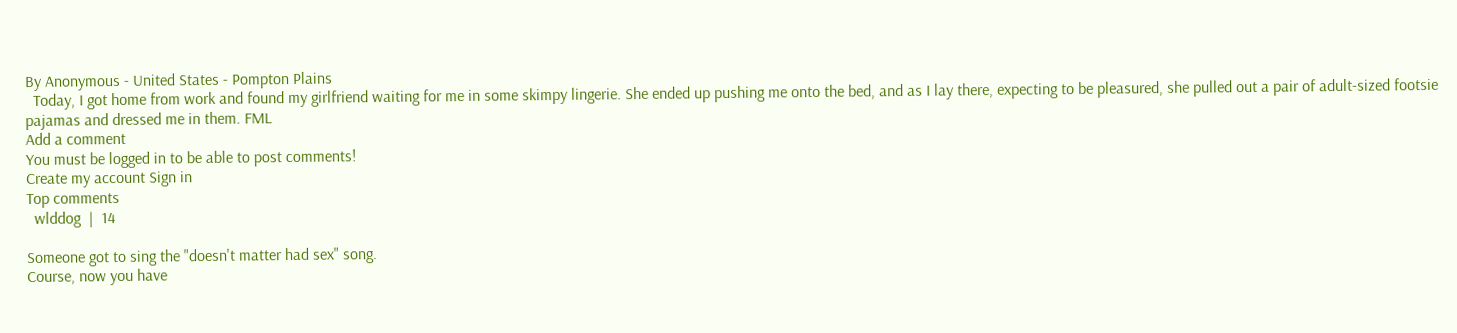By Anonymous - United States - Pompton Plains
  Today, I got home from work and found my girlfriend waiting for me in some skimpy lingerie. She ended up pushing me onto the bed, and as I lay there, expecting to be pleasured, she pulled out a pair of adult-sized footsie pajamas and dressed me in them. FML
Add a comment
You must be logged in to be able to post comments!
Create my account Sign in
Top comments
  wlddog  |  14

Someone got to sing the "doesn't matter had sex" song.
Course, now you have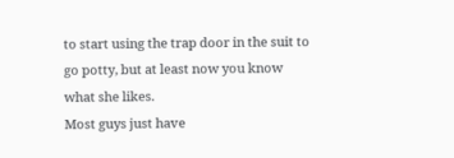to start using the trap door in the suit to go potty, but at least now you know what she likes.
Most guys just have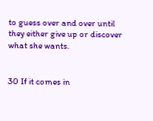to guess over and over until they either give up or discover what she wants.


30 If it comes in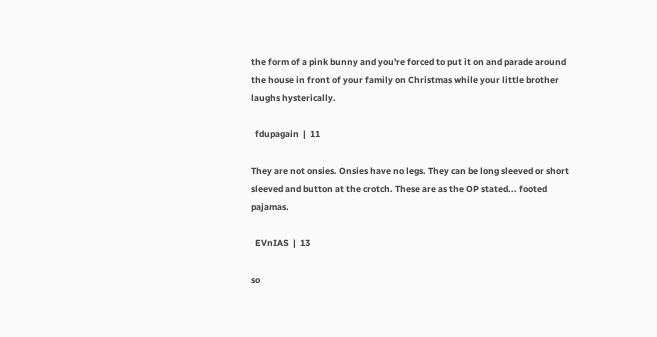the form of a pink bunny and you're forced to put it on and parade around the house in front of your family on Christmas while your little brother laughs hysterically.

  fdupagain  |  11

They are not onsies. Onsies have no legs. They can be long sleeved or short sleeved and button at the crotch. These are as the OP stated... footed pajamas.

  EVnIAS  |  13

so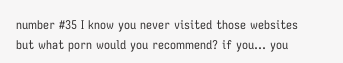number #35 I know you never visited those websites but what porn would you recommend? if you... you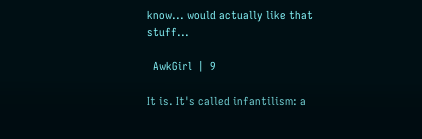know... would actually like that stuff...

  AwkGirl  |  9

It is. It's called infantilism: a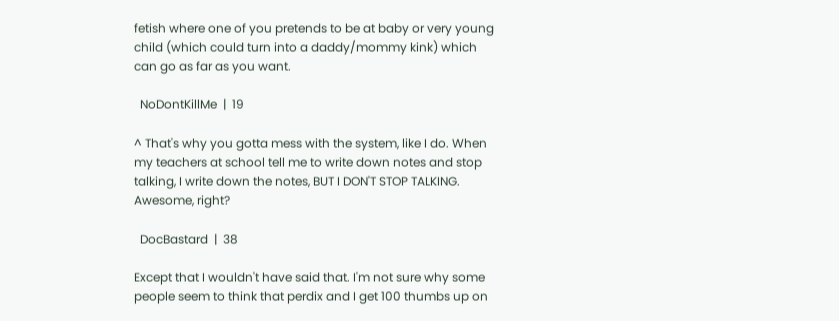fetish where one of you pretends to be at baby or very young child (which could turn into a daddy/mommy kink) which can go as far as you want.

  NoDontKillMe  |  19

^ That's why you gotta mess with the system, like I do. When my teachers at school tell me to write down notes and stop talking, I write down the notes, BUT I DON'T STOP TALKING. Awesome, right?

  DocBastard  |  38

Except that I wouldn't have said that. I'm not sure why some people seem to think that perdix and I get 100 thumbs up on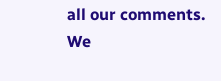all our comments. We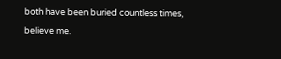both have been buried countless times, believe me.